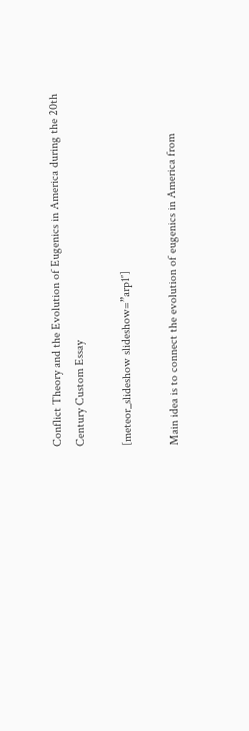Conflict Theory and the Evolution of Eugenics in America during the 20th Century Custom Essay

[meteor_slideshow slideshow=”arp1″]

Main idea is to connect the evolution of eugenics in America from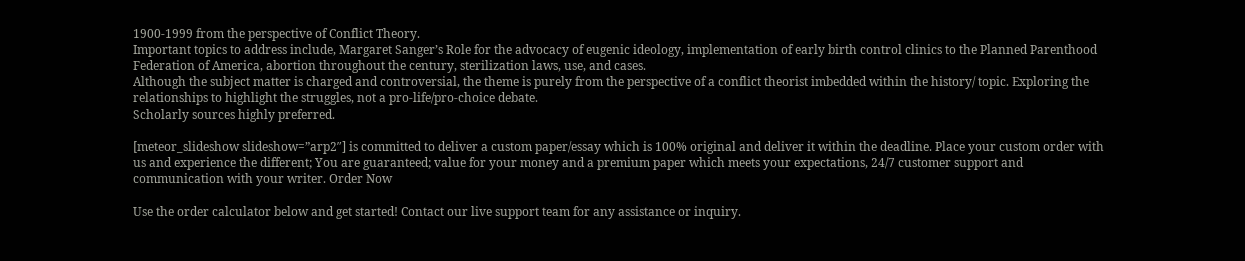1900-1999 from the perspective of Conflict Theory.
Important topics to address include, Margaret Sanger’s Role for the advocacy of eugenic ideology, implementation of early birth control clinics to the Planned Parenthood Federation of America, abortion throughout the century, sterilization laws, use, and cases.
Although the subject matter is charged and controversial, the theme is purely from the perspective of a conflict theorist imbedded within the history/ topic. Exploring the relationships to highlight the struggles, not a pro-life/pro-choice debate.
Scholarly sources highly preferred.

[meteor_slideshow slideshow=”arp2″] is committed to deliver a custom paper/essay which is 100% original and deliver it within the deadline. Place your custom order with us and experience the different; You are guaranteed; value for your money and a premium paper which meets your expectations, 24/7 customer support and communication with your writer. Order Now

Use the order calculator below and get started! Contact our live support team for any assistance or inquiry.